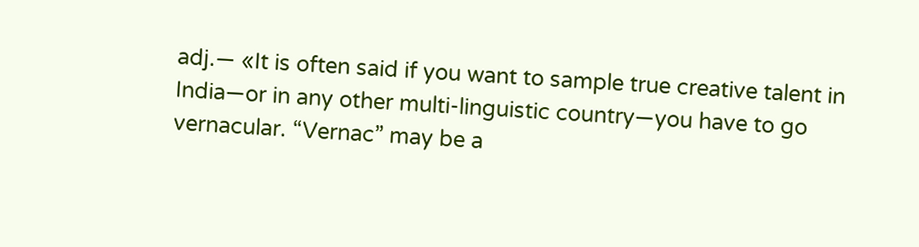adj.— «It is often said if you want to sample true creative talent in India—or in any other multi-linguistic country—you have to go vernacular. “Vernac” may be a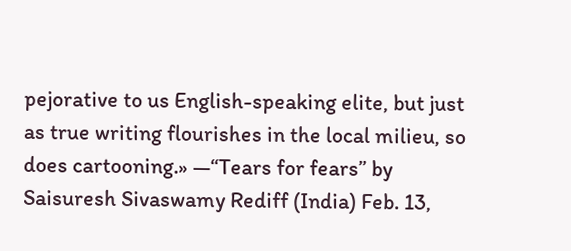pejorative to us English-speaking elite, but just as true writing flourishes in the local milieu, so does cartooning.» —“Tears for fears” by Saisuresh Sivaswamy Rediff (India) Feb. 13,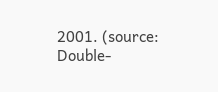2001. (source: Double-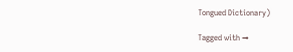Tongued Dictionary)

Tagged with →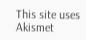This site uses Akismet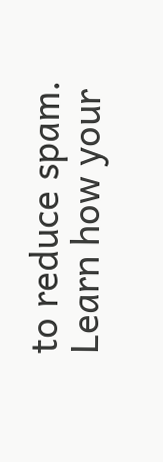to reduce spam. Learn how your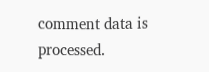comment data is processed.